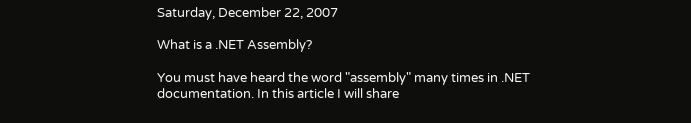Saturday, December 22, 2007

What is a .NET Assembly?

You must have heard the word "assembly" many times in .NET documentation. In this article I will share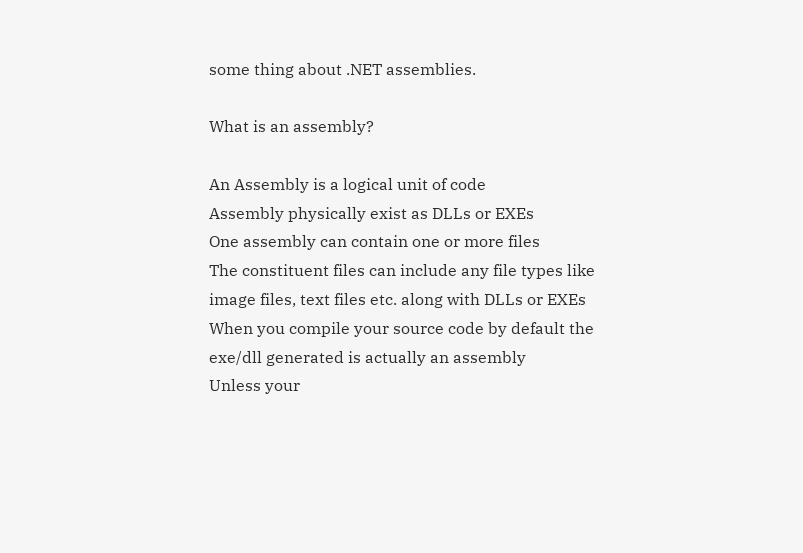some thing about .NET assemblies.

What is an assembly?

An Assembly is a logical unit of code
Assembly physically exist as DLLs or EXEs
One assembly can contain one or more files
The constituent files can include any file types like image files, text files etc. along with DLLs or EXEs
When you compile your source code by default the exe/dll generated is actually an assembly
Unless your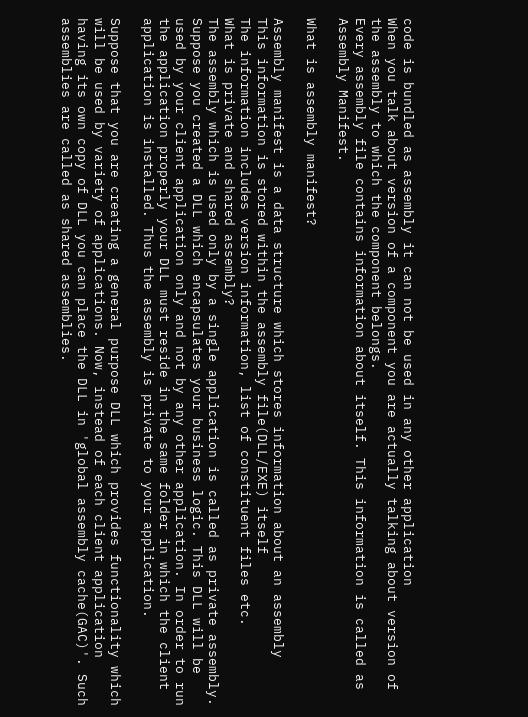code is bundled as assembly it can not be used in any other application
When you talk about version of a component you are actually talking about version of the assembly to which the component belongs.
Every assembly file contains information about itself. This information is called as Assembly Manifest.

What is assembly manifest?

Assembly manifest is a data structure which stores information about an assembly
This information is stored within the assembly file(DLL/EXE) itself
The information includes version information, list of constituent files etc.
What is private and shared assembly?
The assembly which is used only by a single application is called as private assembly. Suppose you created a DLL which encapsulates your business logic. This DLL will be used by your client application only and not by any other application. In order to run the application properly your DLL must reside in the same folder in which the client application is installed. Thus the assembly is private to your application.

Suppose that you are creating a general purpose DLL which provides functionality which will be used by variety of applications. Now, instead of each client application having its own copy of DLL you can place the DLL in 'global assembly cache(GAC)'. Such assemblies are called as shared assemblies.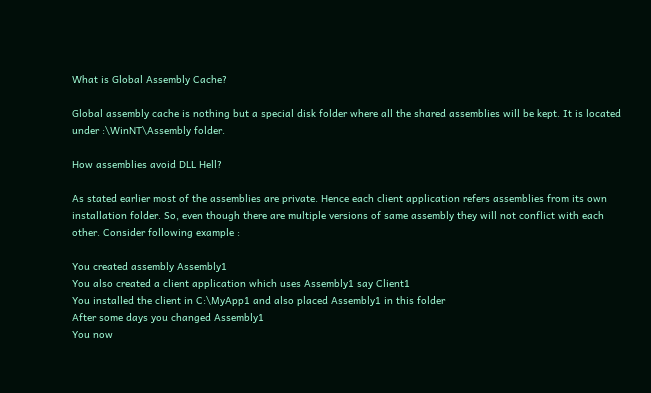What is Global Assembly Cache?

Global assembly cache is nothing but a special disk folder where all the shared assemblies will be kept. It is located under :\WinNT\Assembly folder.

How assemblies avoid DLL Hell?

As stated earlier most of the assemblies are private. Hence each client application refers assemblies from its own installation folder. So, even though there are multiple versions of same assembly they will not conflict with each other. Consider following example :

You created assembly Assembly1
You also created a client application which uses Assembly1 say Client1
You installed the client in C:\MyApp1 and also placed Assembly1 in this folder
After some days you changed Assembly1
You now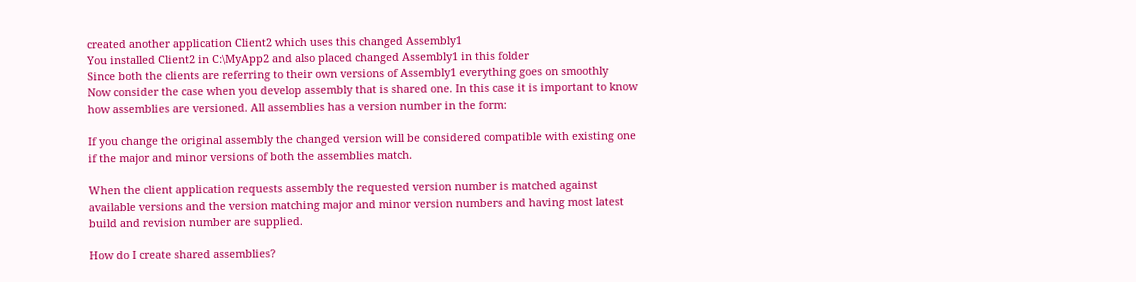created another application Client2 which uses this changed Assembly1
You installed Client2 in C:\MyApp2 and also placed changed Assembly1 in this folder
Since both the clients are referring to their own versions of Assembly1 everything goes on smoothly
Now consider the case when you develop assembly that is shared one. In this case it is important to know how assemblies are versioned. All assemblies has a version number in the form:

If you change the original assembly the changed version will be considered compatible with existing one if the major and minor versions of both the assemblies match.

When the client application requests assembly the requested version number is matched against available versions and the version matching major and minor version numbers and having most latest build and revision number are supplied.

How do I create shared assemblies?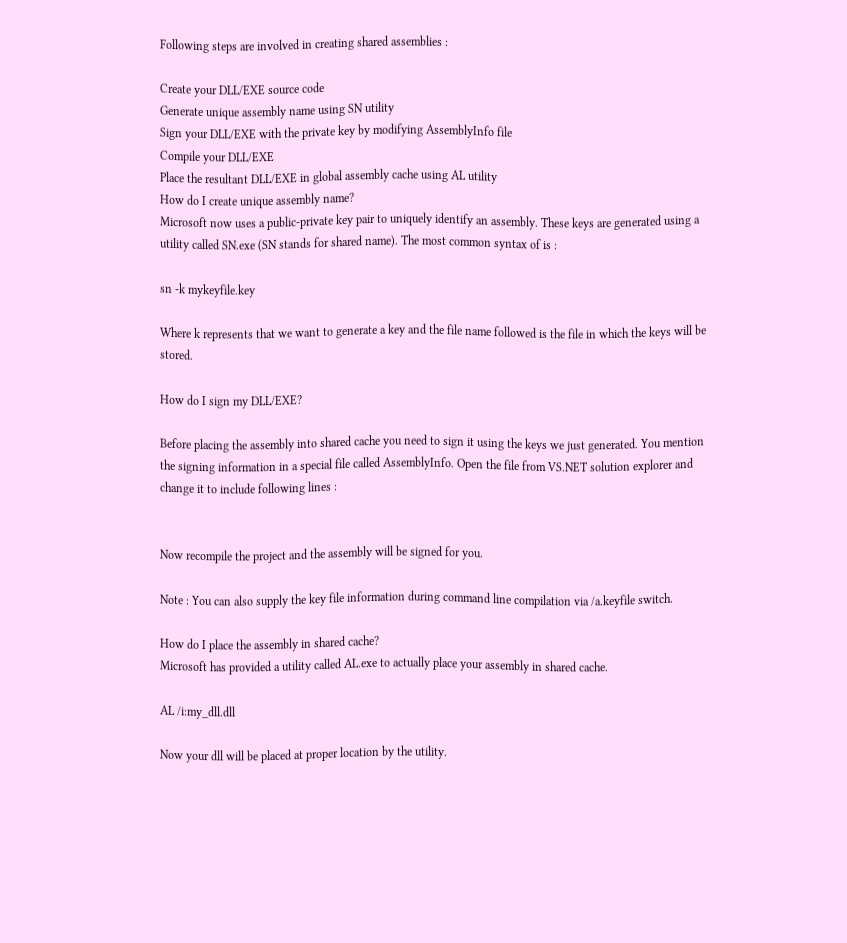Following steps are involved in creating shared assemblies :

Create your DLL/EXE source code
Generate unique assembly name using SN utility
Sign your DLL/EXE with the private key by modifying AssemblyInfo file
Compile your DLL/EXE
Place the resultant DLL/EXE in global assembly cache using AL utility
How do I create unique assembly name?
Microsoft now uses a public-private key pair to uniquely identify an assembly. These keys are generated using a utility called SN.exe (SN stands for shared name). The most common syntax of is :

sn -k mykeyfile.key

Where k represents that we want to generate a key and the file name followed is the file in which the keys will be stored.

How do I sign my DLL/EXE?

Before placing the assembly into shared cache you need to sign it using the keys we just generated. You mention the signing information in a special file called AssemblyInfo. Open the file from VS.NET solution explorer and change it to include following lines :


Now recompile the project and the assembly will be signed for you.

Note : You can also supply the key file information during command line compilation via /a.keyfile switch.

How do I place the assembly in shared cache?
Microsoft has provided a utility called AL.exe to actually place your assembly in shared cache.

AL /i:my_dll.dll

Now your dll will be placed at proper location by the utility.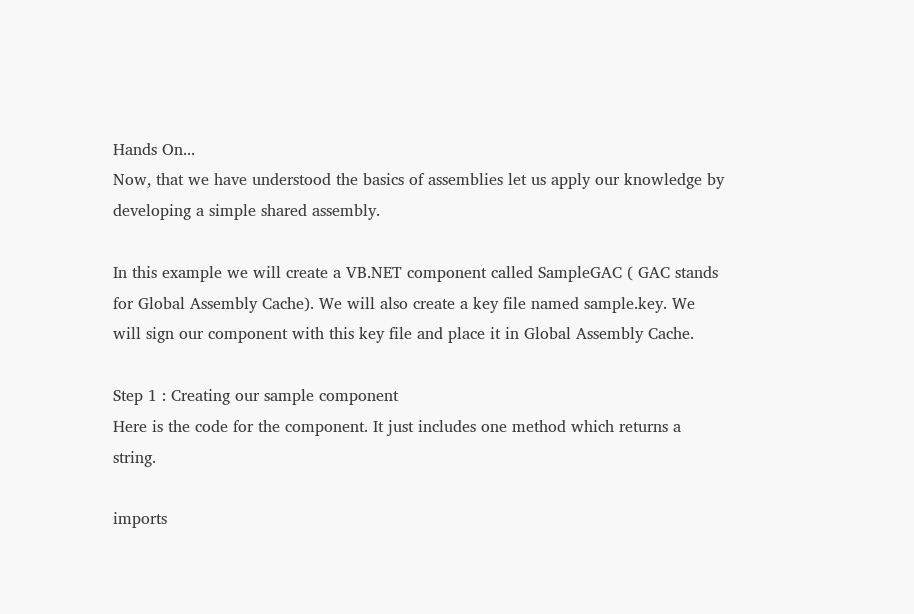Hands On...
Now, that we have understood the basics of assemblies let us apply our knowledge by developing a simple shared assembly.

In this example we will create a VB.NET component called SampleGAC ( GAC stands for Global Assembly Cache). We will also create a key file named sample.key. We will sign our component with this key file and place it in Global Assembly Cache.

Step 1 : Creating our sample component
Here is the code for the component. It just includes one method which returns a string.

imports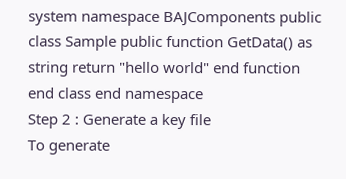system namespace BAJComponents public class Sample public function GetData() as string return "hello world" end function end class end namespace
Step 2 : Generate a key file
To generate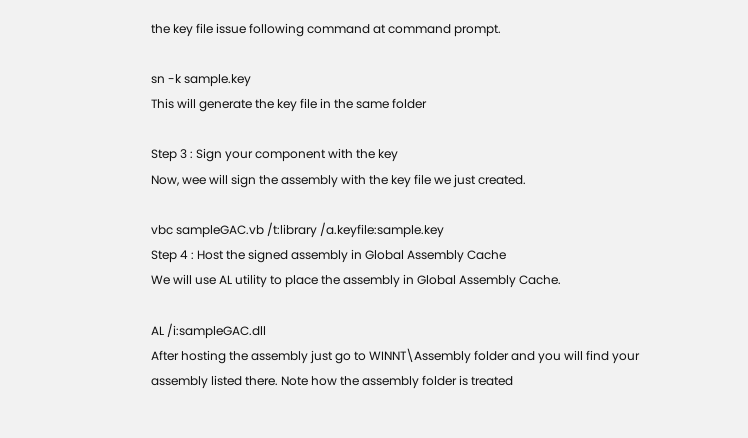the key file issue following command at command prompt.

sn -k sample.key
This will generate the key file in the same folder

Step 3 : Sign your component with the key
Now, wee will sign the assembly with the key file we just created.

vbc sampleGAC.vb /t:library /a.keyfile:sample.key
Step 4 : Host the signed assembly in Global Assembly Cache
We will use AL utility to place the assembly in Global Assembly Cache.

AL /i:sampleGAC.dll
After hosting the assembly just go to WINNT\Assembly folder and you will find your assembly listed there. Note how the assembly folder is treated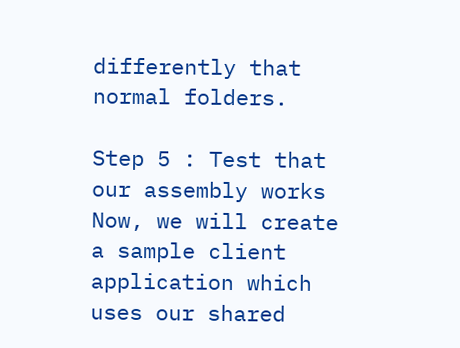differently that normal folders.

Step 5 : Test that our assembly works
Now, we will create a sample client application which uses our shared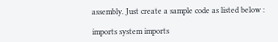assembly. Just create a sample code as listed below :

imports system imports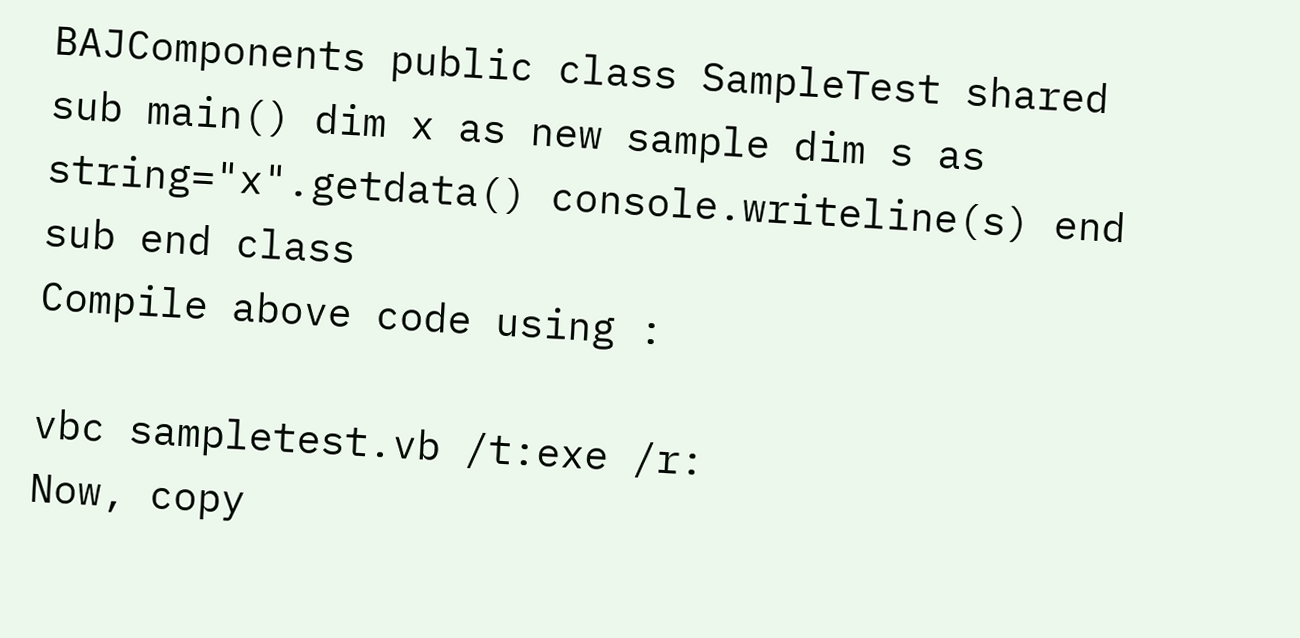BAJComponents public class SampleTest shared sub main() dim x as new sample dim s as string="x".getdata() console.writeline(s) end sub end class
Compile above code using :

vbc sampletest.vb /t:exe /r:
Now, copy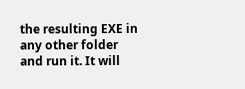the resulting EXE in any other folder and run it. It will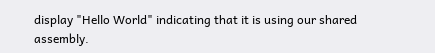display "Hello World" indicating that it is using our shared assembly.